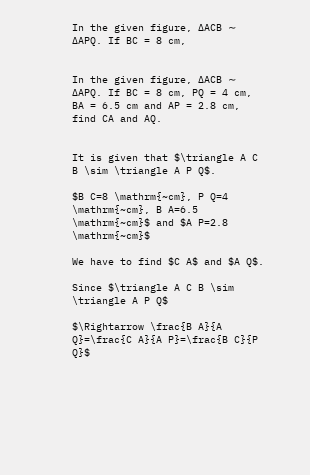In the given figure, ∆ACB ∼ ∆APQ. If BC = 8 cm,


In the given figure, ∆ACB ∼ ∆APQ. If BC = 8 cm, PQ = 4 cm, BA = 6.5 cm and AP = 2.8 cm, find CA and AQ.


It is given that $\triangle A C B \sim \triangle A P Q$.

$B C=8 \mathrm{~cm}, P Q=4 \mathrm{~cm}, B A=6.5 \mathrm{~cm}$ and $A P=2.8 \mathrm{~cm}$

We have to find $C A$ and $A Q$.

Since $\triangle A C B \sim \triangle A P Q$

$\Rightarrow \frac{B A}{A Q}=\frac{C A}{A P}=\frac{B C}{P Q}$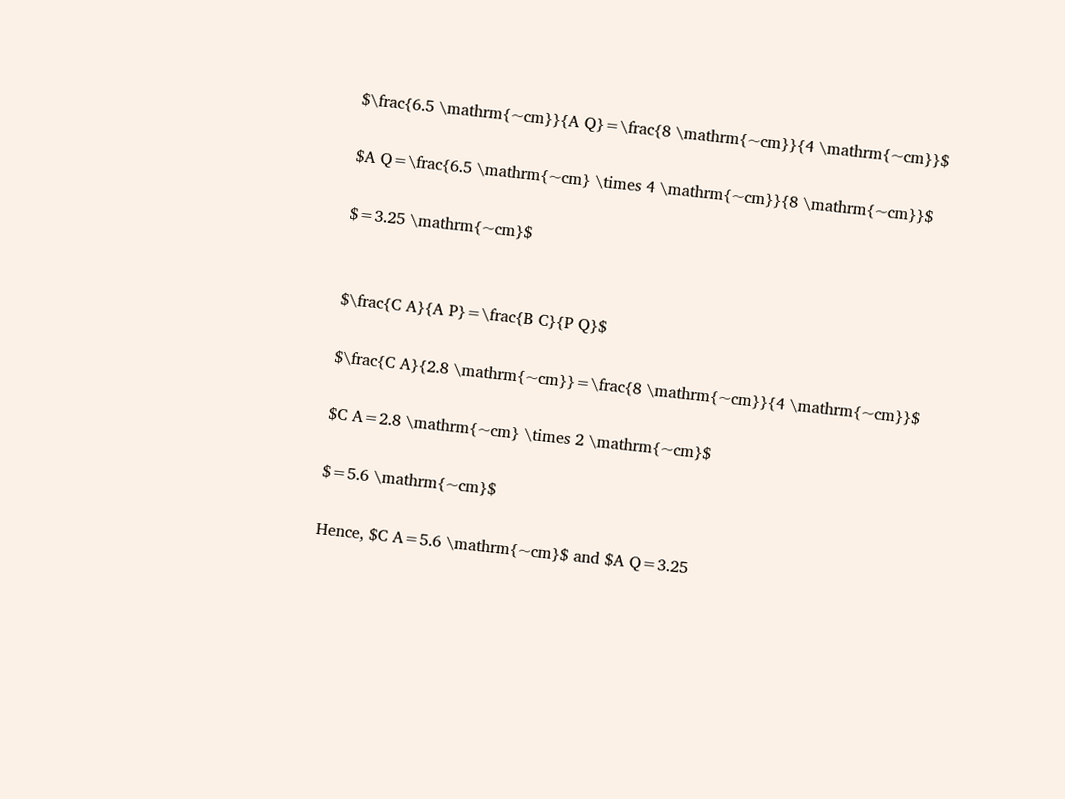$\frac{6.5 \mathrm{~cm}}{A Q}=\frac{8 \mathrm{~cm}}{4 \mathrm{~cm}}$

$A Q=\frac{6.5 \mathrm{~cm} \times 4 \mathrm{~cm}}{8 \mathrm{~cm}}$

$=3.25 \mathrm{~cm}$


$\frac{C A}{A P}=\frac{B C}{P Q}$

$\frac{C A}{2.8 \mathrm{~cm}}=\frac{8 \mathrm{~cm}}{4 \mathrm{~cm}}$

$C A=2.8 \mathrm{~cm} \times 2 \mathrm{~cm}$

$=5.6 \mathrm{~cm}$

Hence, $C A=5.6 \mathrm{~cm}$ and $A Q=3.25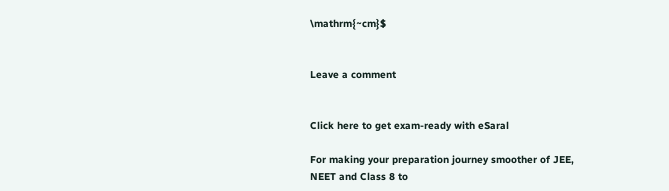\mathrm{~cm}$


Leave a comment


Click here to get exam-ready with eSaral

For making your preparation journey smoother of JEE, NEET and Class 8 to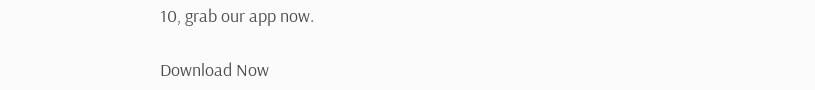10, grab our app now.

Download Now